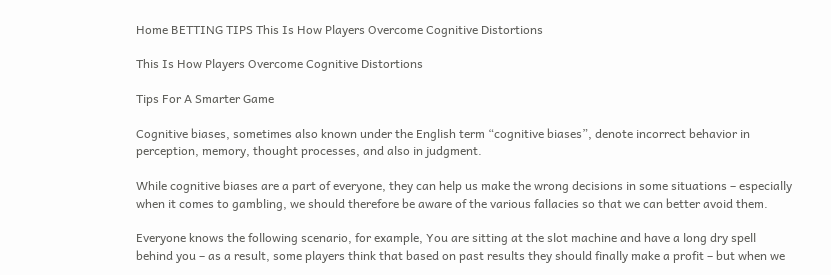Home BETTING TIPS This Is How Players Overcome Cognitive Distortions

This Is How Players Overcome Cognitive Distortions

Tips For A Smarter Game

Cognitive biases, sometimes also known under the English term “cognitive biases”, denote incorrect behavior in perception, memory, thought processes, and also in judgment.

While cognitive biases are a part of everyone, they can help us make the wrong decisions in some situations – especially when it comes to gambling, we should therefore be aware of the various fallacies so that we can better avoid them.

Everyone knows the following scenario, for example, You are sitting at the slot machine and have a long dry spell behind you – as a result, some players think that based on past results they should finally make a profit – but when we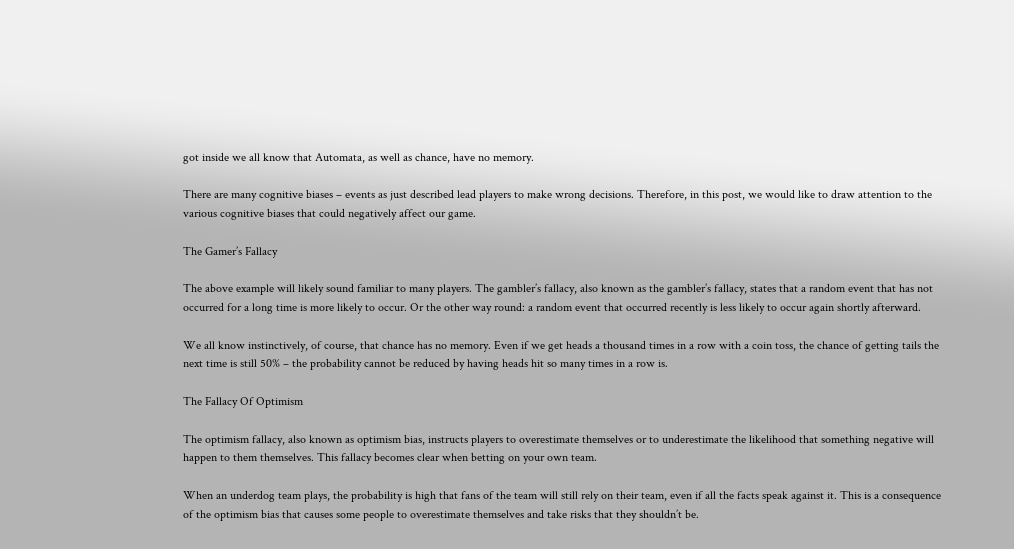got inside we all know that Automata, as well as chance, have no memory.

There are many cognitive biases – events as just described lead players to make wrong decisions. Therefore, in this post, we would like to draw attention to the various cognitive biases that could negatively affect our game.

The Gamer’s Fallacy

The above example will likely sound familiar to many players. The gambler’s fallacy, also known as the gambler’s fallacy, states that a random event that has not occurred for a long time is more likely to occur. Or the other way round: a random event that occurred recently is less likely to occur again shortly afterward.

We all know instinctively, of course, that chance has no memory. Even if we get heads a thousand times in a row with a coin toss, the chance of getting tails the next time is still 50% – the probability cannot be reduced by having heads hit so many times in a row is.

The Fallacy Of Optimism

The optimism fallacy, also known as optimism bias, instructs players to overestimate themselves or to underestimate the likelihood that something negative will happen to them themselves. This fallacy becomes clear when betting on your own team.

When an underdog team plays, the probability is high that fans of the team will still rely on their team, even if all the facts speak against it. This is a consequence of the optimism bias that causes some people to overestimate themselves and take risks that they shouldn’t be.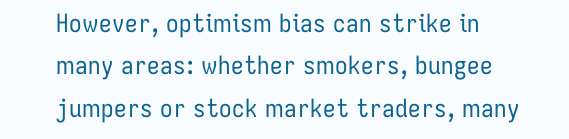However, optimism bias can strike in many areas: whether smokers, bungee jumpers or stock market traders, many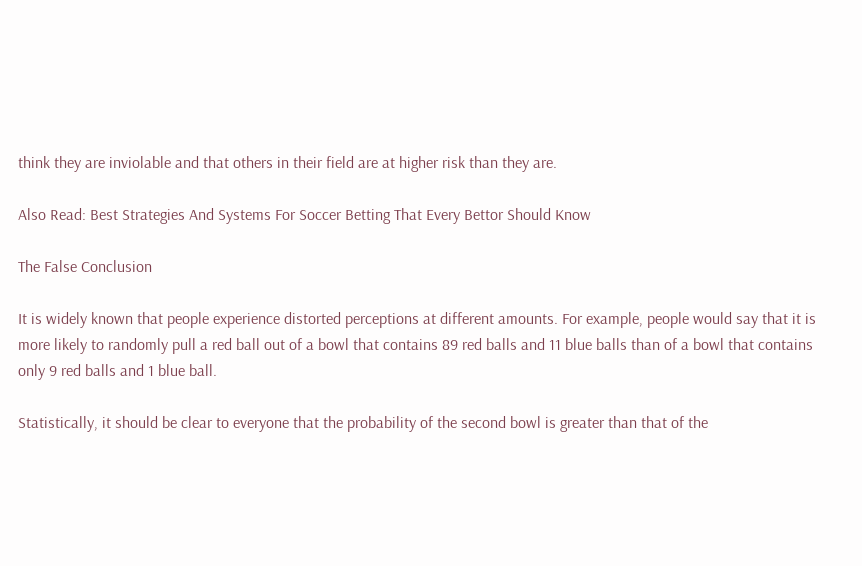think they are inviolable and that others in their field are at higher risk than they are.

Also Read: Best Strategies And Systems For Soccer Betting That Every Bettor Should Know

The False Conclusion

It is widely known that people experience distorted perceptions at different amounts. For example, people would say that it is more likely to randomly pull a red ball out of a bowl that contains 89 red balls and 11 blue balls than of a bowl that contains only 9 red balls and 1 blue ball.

Statistically, it should be clear to everyone that the probability of the second bowl is greater than that of the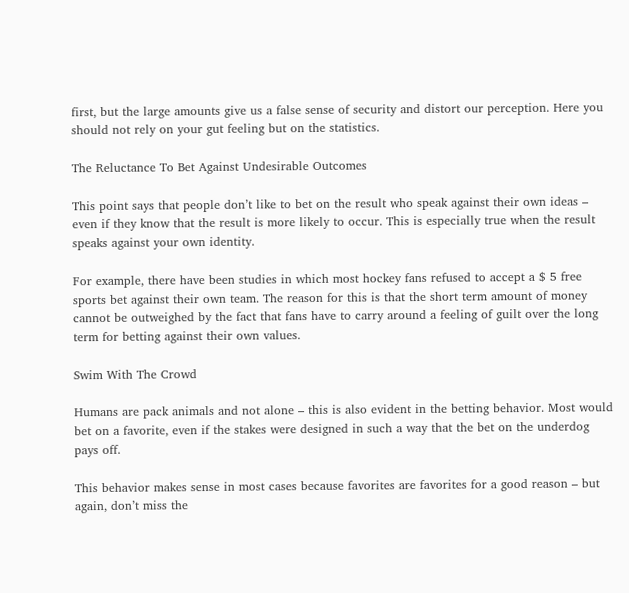first, but the large amounts give us a false sense of security and distort our perception. Here you should not rely on your gut feeling but on the statistics.

The Reluctance To Bet Against Undesirable Outcomes

This point says that people don’t like to bet on the result who speak against their own ideas – even if they know that the result is more likely to occur. This is especially true when the result speaks against your own identity.

For example, there have been studies in which most hockey fans refused to accept a $ 5 free sports bet against their own team. The reason for this is that the short term amount of money cannot be outweighed by the fact that fans have to carry around a feeling of guilt over the long term for betting against their own values.

Swim With The Crowd

Humans are pack animals and not alone – this is also evident in the betting behavior. Most would bet on a favorite, even if the stakes were designed in such a way that the bet on the underdog pays off.

This behavior makes sense in most cases because favorites are favorites for a good reason – but again, don’t miss the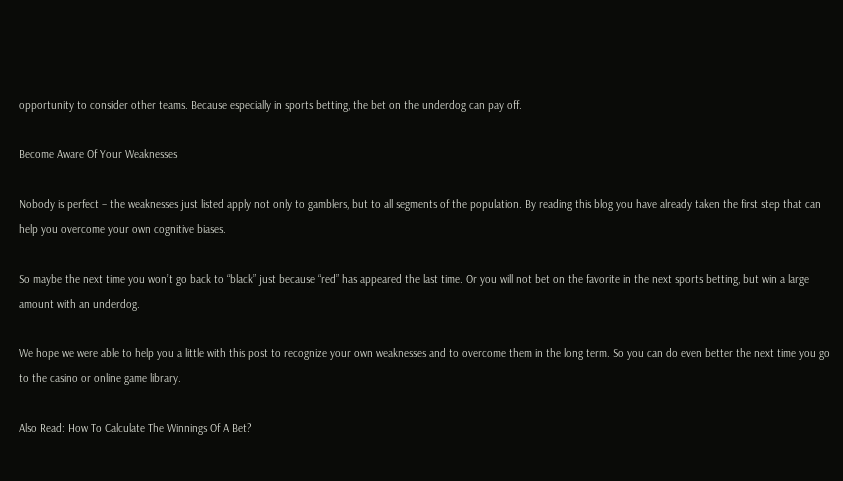opportunity to consider other teams. Because especially in sports betting, the bet on the underdog can pay off.

Become Aware Of Your Weaknesses

Nobody is perfect – the weaknesses just listed apply not only to gamblers, but to all segments of the population. By reading this blog you have already taken the first step that can help you overcome your own cognitive biases.

So maybe the next time you won’t go back to “black” just because “red” has appeared the last time. Or you will not bet on the favorite in the next sports betting, but win a large amount with an underdog.

We hope we were able to help you a little with this post to recognize your own weaknesses and to overcome them in the long term. So you can do even better the next time you go to the casino or online game library.

Also Read: How To Calculate The Winnings Of A Bet?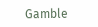Gamble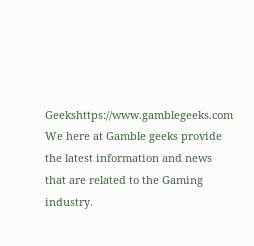Geekshttps://www.gamblegeeks.com
We here at Gamble geeks provide the latest information and news that are related to the Gaming industry.